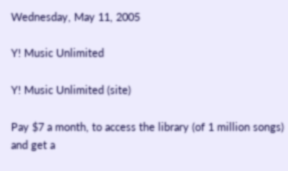Wednesday, May 11, 2005

Y! Music Unlimited

Y! Music Unlimited (site)

Pay $7 a month, to access the library (of 1 million songs) and get a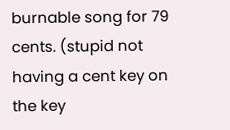burnable song for 79 cents. (stupid not having a cent key on the key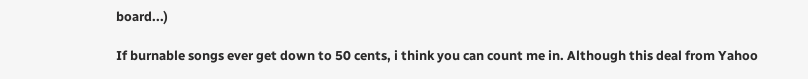board...)

If burnable songs ever get down to 50 cents, i think you can count me in. Although this deal from Yahoo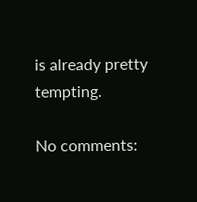is already pretty tempting.

No comments: